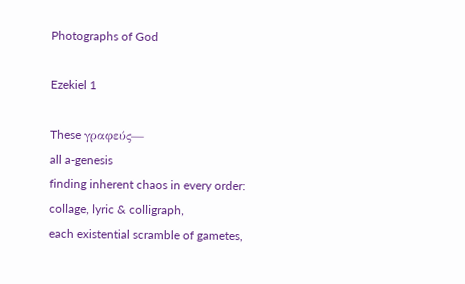Photographs of God

Ezekiel 1

These γραφεύς—
all a-genesis
finding inherent chaos in every order:
collage, lyric & colligraph,
each existential scramble of gametes,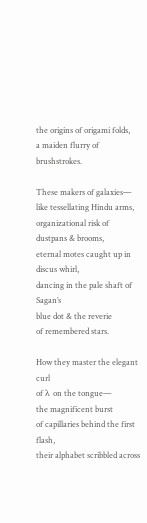the origins of origami folds,
a maiden flurry of brushstrokes.

These makers of galaxies—
like tessellating Hindu arms,
organizational risk of dustpans & brooms,
eternal motes caught up in discus whirl,
dancing in the pale shaft of Sagan’s
blue dot & the reverie
of remembered stars.

How they master the elegant curl
of λ on the tongue—
the magnificent burst
of capillaries behind the first flash,
their alphabet scribbled across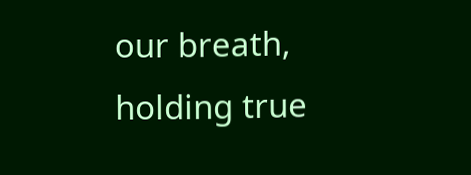our breath,
holding true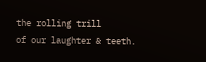the rolling trill
of our laughter & teeth.